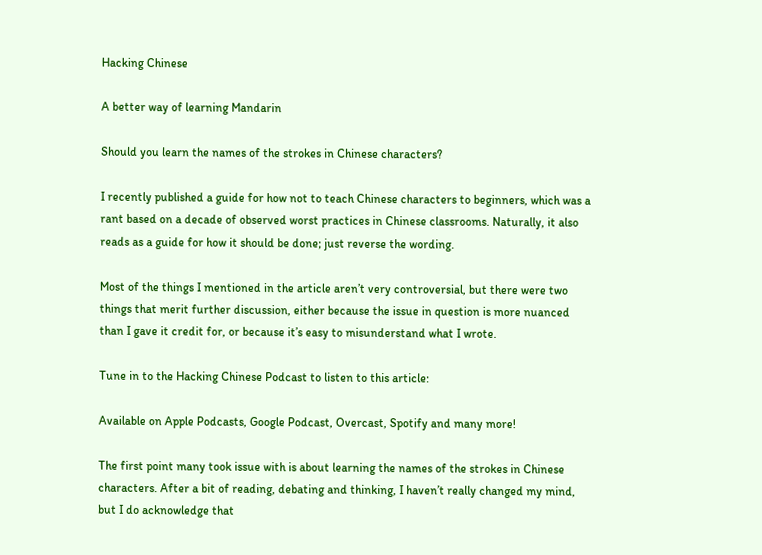Hacking Chinese

A better way of learning Mandarin

Should you learn the names of the strokes in Chinese characters?

I recently published a guide for how not to teach Chinese characters to beginners, which was a rant based on a decade of observed worst practices in Chinese classrooms. Naturally, it also reads as a guide for how it should be done; just reverse the wording.

Most of the things I mentioned in the article aren’t very controversial, but there were two things that merit further discussion, either because the issue in question is more nuanced than I gave it credit for, or because it’s easy to misunderstand what I wrote.

Tune in to the Hacking Chinese Podcast to listen to this article:

Available on Apple Podcasts, Google Podcast, Overcast, Spotify and many more!

The first point many took issue with is about learning the names of the strokes in Chinese characters. After a bit of reading, debating and thinking, I haven’t really changed my mind, but I do acknowledge that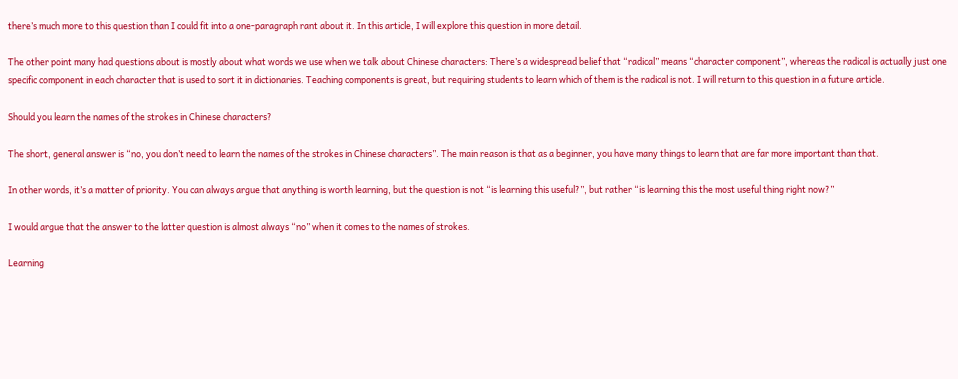there’s much more to this question than I could fit into a one-paragraph rant about it. In this article, I will explore this question in more detail.

The other point many had questions about is mostly about what words we use when we talk about Chinese characters: There’s a widespread belief that “radical” means “character component”, whereas the radical is actually just one specific component in each character that is used to sort it in dictionaries. Teaching components is great, but requiring students to learn which of them is the radical is not. I will return to this question in a future article.

Should you learn the names of the strokes in Chinese characters?

The short, general answer is “no, you don’t need to learn the names of the strokes in Chinese characters”. The main reason is that as a beginner, you have many things to learn that are far more important than that.

In other words, it’s a matter of priority. You can always argue that anything is worth learning, but the question is not “is learning this useful?”, but rather “is learning this the most useful thing right now?”

I would argue that the answer to the latter question is almost always “no” when it comes to the names of strokes.

Learning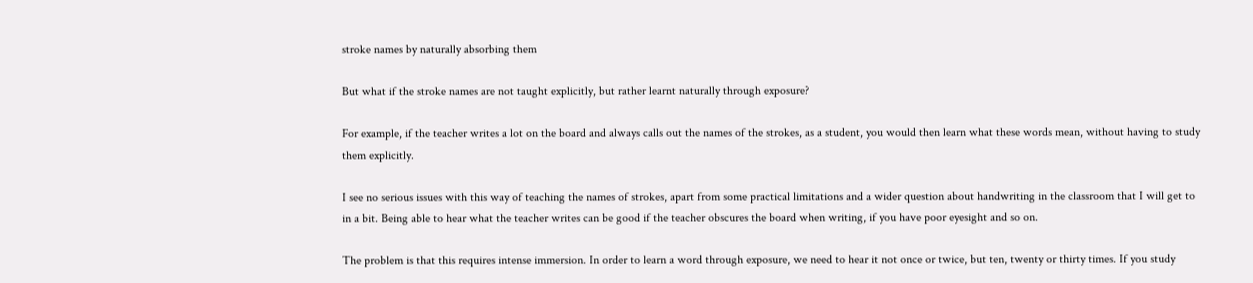stroke names by naturally absorbing them

But what if the stroke names are not taught explicitly, but rather learnt naturally through exposure?

For example, if the teacher writes a lot on the board and always calls out the names of the strokes, as a student, you would then learn what these words mean, without having to study them explicitly.

I see no serious issues with this way of teaching the names of strokes, apart from some practical limitations and a wider question about handwriting in the classroom that I will get to in a bit. Being able to hear what the teacher writes can be good if the teacher obscures the board when writing, if you have poor eyesight and so on.

The problem is that this requires intense immersion. In order to learn a word through exposure, we need to hear it not once or twice, but ten, twenty or thirty times. If you study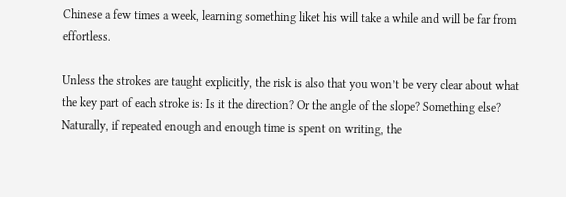Chinese a few times a week, learning something liket his will take a while and will be far from effortless.

Unless the strokes are taught explicitly, the risk is also that you won’t be very clear about what the key part of each stroke is: Is it the direction? Or the angle of the slope? Something else? Naturally, if repeated enough and enough time is spent on writing, the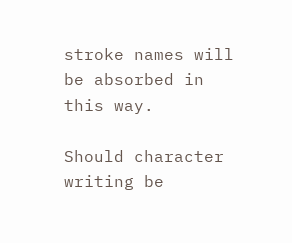stroke names will be absorbed in this way.

Should character writing be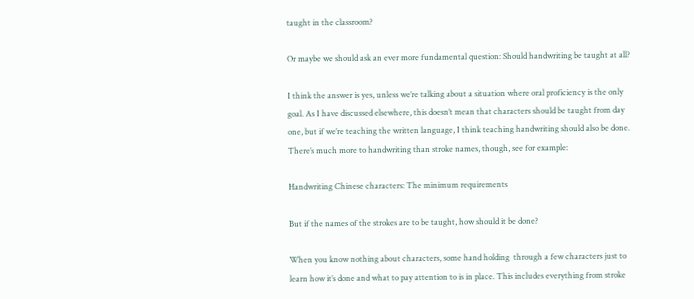taught in the classroom?

Or maybe we should ask an ever more fundamental question: Should handwriting be taught at all?

I think the answer is yes, unless we’re talking about a situation where oral proficiency is the only goal. As I have discussed elsewhere, this doesn’t mean that characters should be taught from day one, but if we’re teaching the written language, I think teaching handwriting should also be done. There’s much more to handwriting than stroke names, though, see for example:

Handwriting Chinese characters: The minimum requirements

But if the names of the strokes are to be taught, how should it be done?

When you know nothing about characters, some hand holding  through a few characters just to learn how it’s done and what to pay attention to is in place. This includes everything from stroke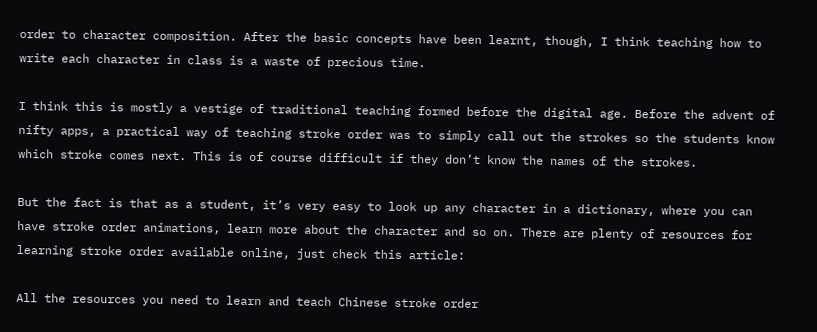order to character composition. After the basic concepts have been learnt, though, I think teaching how to write each character in class is a waste of precious time.

I think this is mostly a vestige of traditional teaching formed before the digital age. Before the advent of nifty apps, a practical way of teaching stroke order was to simply call out the strokes so the students know which stroke comes next. This is of course difficult if they don’t know the names of the strokes.

But the fact is that as a student, it’s very easy to look up any character in a dictionary, where you can have stroke order animations, learn more about the character and so on. There are plenty of resources for learning stroke order available online, just check this article:

All the resources you need to learn and teach Chinese stroke order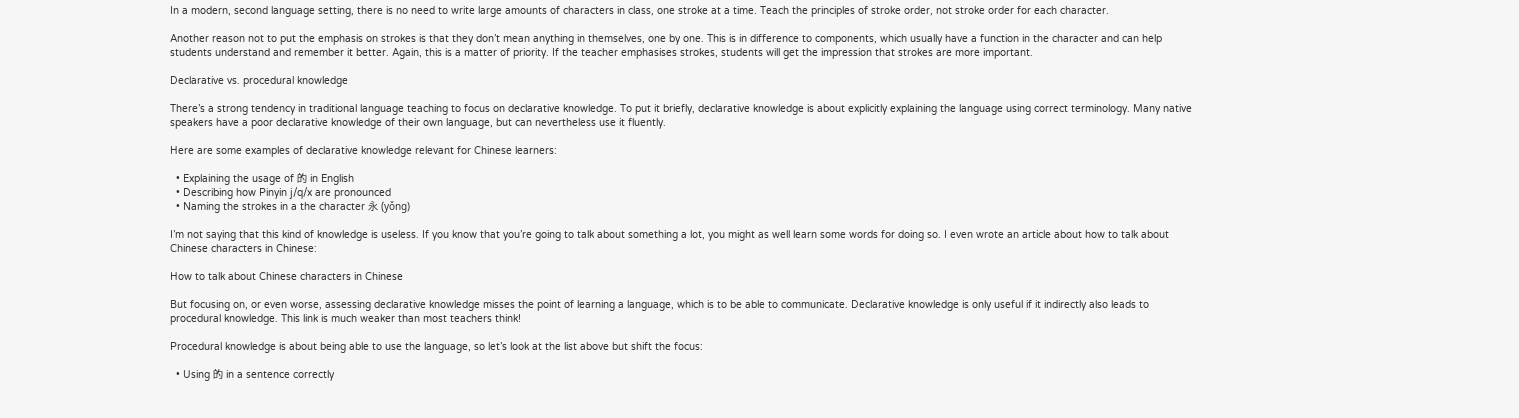In a modern, second language setting, there is no need to write large amounts of characters in class, one stroke at a time. Teach the principles of stroke order, not stroke order for each character.

Another reason not to put the emphasis on strokes is that they don’t mean anything in themselves, one by one. This is in difference to components, which usually have a function in the character and can help students understand and remember it better. Again, this is a matter of priority. If the teacher emphasises strokes, students will get the impression that strokes are more important.

Declarative vs. procedural knowledge

There’s a strong tendency in traditional language teaching to focus on declarative knowledge. To put it briefly, declarative knowledge is about explicitly explaining the language using correct terminology. Many native speakers have a poor declarative knowledge of their own language, but can nevertheless use it fluently.

Here are some examples of declarative knowledge relevant for Chinese learners:

  • Explaining the usage of 的 in English
  • Describing how Pinyin j/q/x are pronounced
  • Naming the strokes in a the character 永 (yǒng)

I’m not saying that this kind of knowledge is useless. If you know that you’re going to talk about something a lot, you might as well learn some words for doing so. I even wrote an article about how to talk about Chinese characters in Chinese:

How to talk about Chinese characters in Chinese

But focusing on, or even worse, assessing declarative knowledge misses the point of learning a language, which is to be able to communicate. Declarative knowledge is only useful if it indirectly also leads to procedural knowledge. This link is much weaker than most teachers think!

Procedural knowledge is about being able to use the language, so let’s look at the list above but shift the focus:

  • Using 的 in a sentence correctly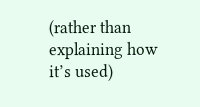(rather than explaining how it’s used)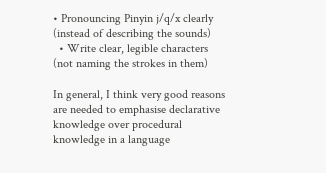• Pronouncing Pinyin j/q/x clearly (instead of describing the sounds)
  • Write clear, legible characters (not naming the strokes in them)

In general, I think very good reasons are needed to emphasise declarative knowledge over procedural knowledge in a language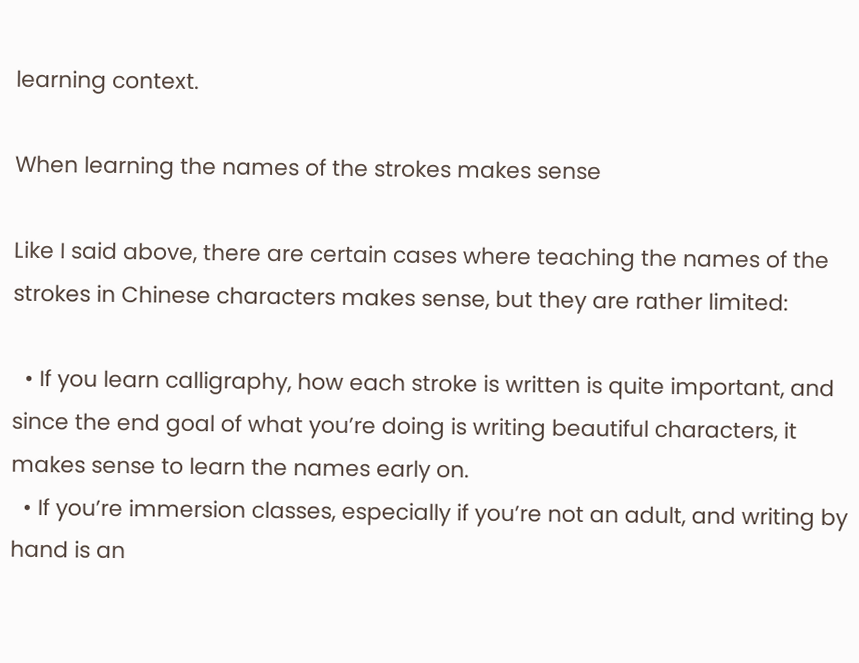learning context.

When learning the names of the strokes makes sense

Like I said above, there are certain cases where teaching the names of the strokes in Chinese characters makes sense, but they are rather limited:

  • If you learn calligraphy, how each stroke is written is quite important, and since the end goal of what you’re doing is writing beautiful characters, it makes sense to learn the names early on.
  • If you’re immersion classes, especially if you’re not an adult, and writing by hand is an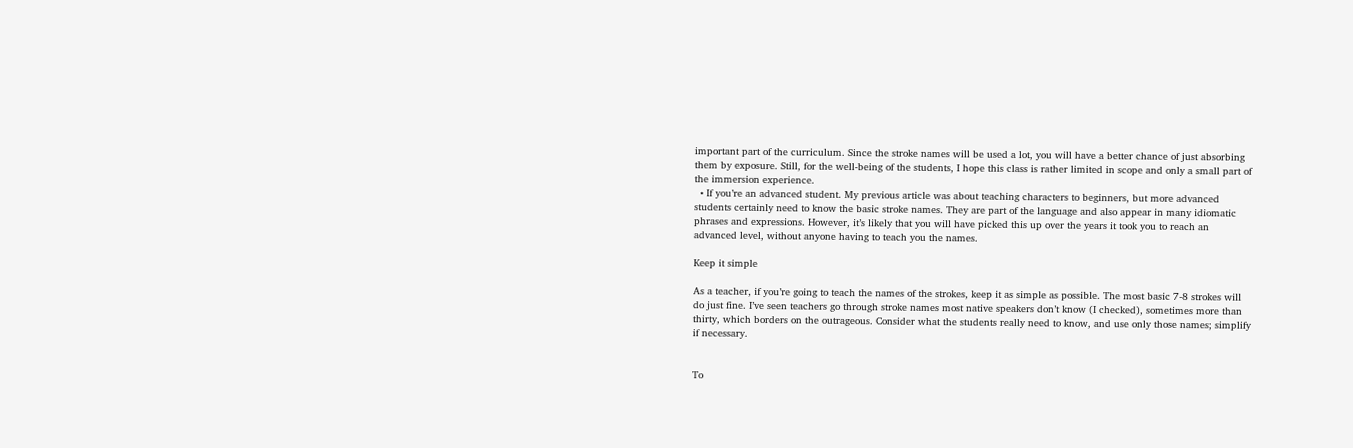important part of the curriculum. Since the stroke names will be used a lot, you will have a better chance of just absorbing them by exposure. Still, for the well-being of the students, I hope this class is rather limited in scope and only a small part of the immersion experience.
  • If you’re an advanced student. My previous article was about teaching characters to beginners, but more advanced students certainly need to know the basic stroke names. They are part of the language and also appear in many idiomatic phrases and expressions. However, it’s likely that you will have picked this up over the years it took you to reach an advanced level, without anyone having to teach you the names.

Keep it simple

As a teacher, if you’re going to teach the names of the strokes, keep it as simple as possible. The most basic 7-8 strokes will do just fine. I’ve seen teachers go through stroke names most native speakers don’t know (I checked), sometimes more than thirty, which borders on the outrageous. Consider what the students really need to know, and use only those names; simplify if necessary.


To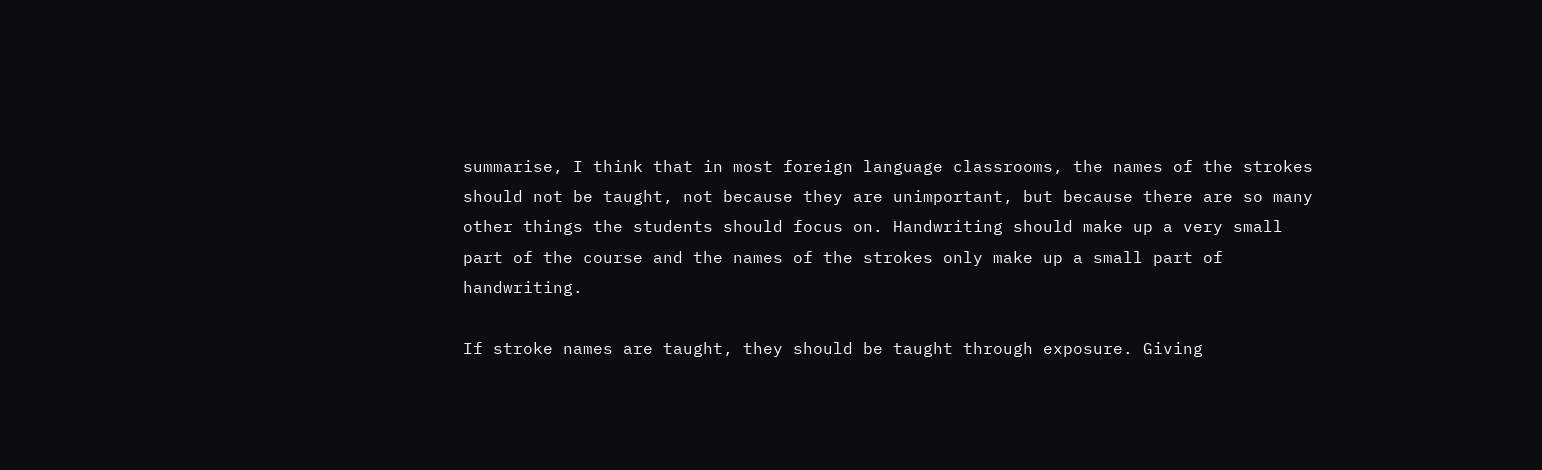summarise, I think that in most foreign language classrooms, the names of the strokes should not be taught, not because they are unimportant, but because there are so many other things the students should focus on. Handwriting should make up a very small part of the course and the names of the strokes only make up a small part of handwriting.

If stroke names are taught, they should be taught through exposure. Giving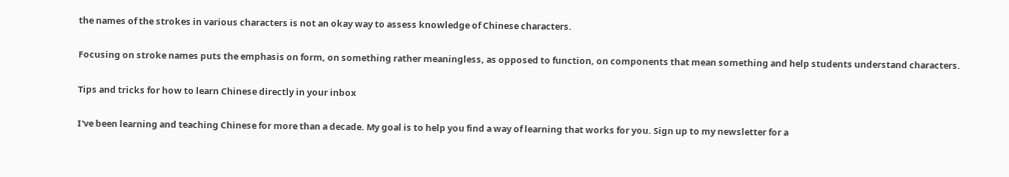the names of the strokes in various characters is not an okay way to assess knowledge of Chinese characters.

Focusing on stroke names puts the emphasis on form, on something rather meaningless, as opposed to function, on components that mean something and help students understand characters.

Tips and tricks for how to learn Chinese directly in your inbox

I've been learning and teaching Chinese for more than a decade. My goal is to help you find a way of learning that works for you. Sign up to my newsletter for a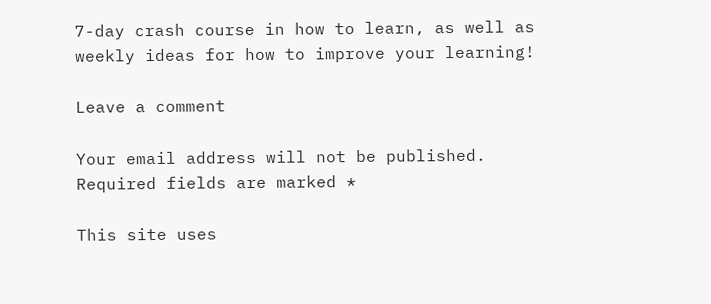7-day crash course in how to learn, as well as weekly ideas for how to improve your learning!

Leave a comment

Your email address will not be published. Required fields are marked *

This site uses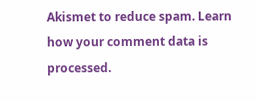Akismet to reduce spam. Learn how your comment data is processed.